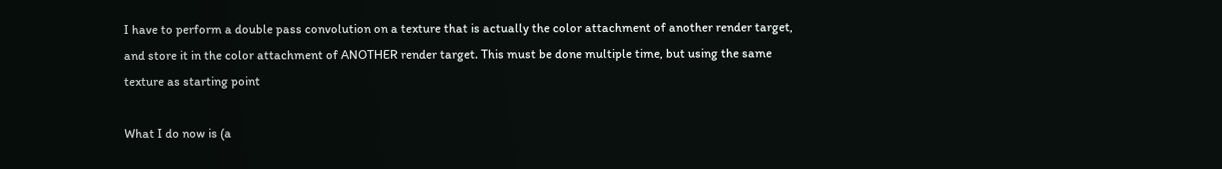I have to perform a double pass convolution on a texture that is actually the color attachment of another render target, and store it in the color attachment of ANOTHER render target. This must be done multiple time, but using the same texture as starting point

What I do now is (a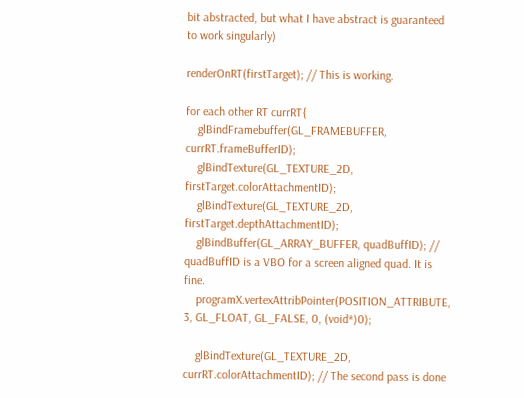bit abstracted, but what I have abstract is guaranteed to work singularly)

renderOnRT(firstTarget); // This is working.

for each other RT currRT{
    glBindFramebuffer(GL_FRAMEBUFFER, currRT.frameBufferID);
    glBindTexture(GL_TEXTURE_2D, firstTarget.colorAttachmentID);
    glBindTexture(GL_TEXTURE_2D, firstTarget.depthAttachmentID);
    glBindBuffer(GL_ARRAY_BUFFER, quadBuffID); // quadBuffID is a VBO for a screen aligned quad. It is fine.
    programX.vertexAttribPointer(POSITION_ATTRIBUTE, 3, GL_FLOAT, GL_FALSE, 0, (void*)0);

    glBindTexture(GL_TEXTURE_2D, currRT.colorAttachmentID); // The second pass is done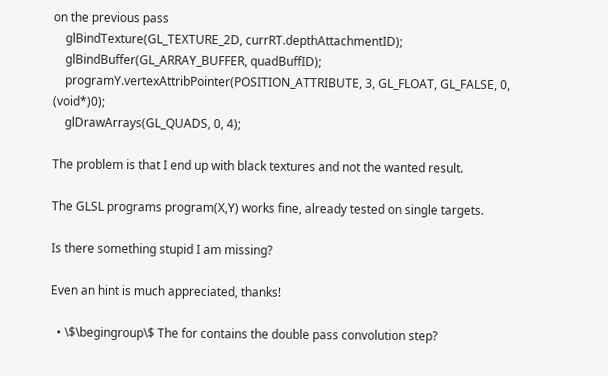on the previous pass
    glBindTexture(GL_TEXTURE_2D, currRT.depthAttachmentID);
    glBindBuffer(GL_ARRAY_BUFFER, quadBuffID);
    programY.vertexAttribPointer(POSITION_ATTRIBUTE, 3, GL_FLOAT, GL_FALSE, 0, (void*)0);
    glDrawArrays(GL_QUADS, 0, 4);

The problem is that I end up with black textures and not the wanted result.

The GLSL programs program(X,Y) works fine, already tested on single targets.

Is there something stupid I am missing?

Even an hint is much appreciated, thanks!

  • \$\begingroup\$ The for contains the double pass convolution step?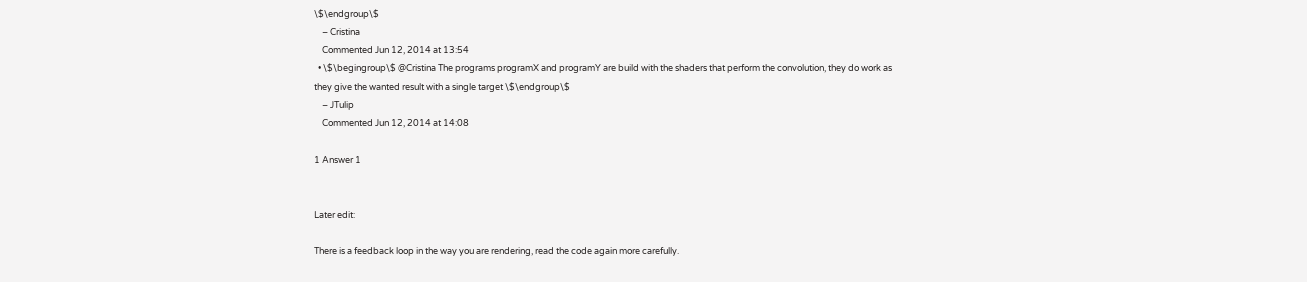\$\endgroup\$
    – Cristina
    Commented Jun 12, 2014 at 13:54
  • \$\begingroup\$ @Cristina The programs programX and programY are build with the shaders that perform the convolution, they do work as they give the wanted result with a single target \$\endgroup\$
    – JTulip
    Commented Jun 12, 2014 at 14:08

1 Answer 1


Later edit:

There is a feedback loop in the way you are rendering, read the code again more carefully.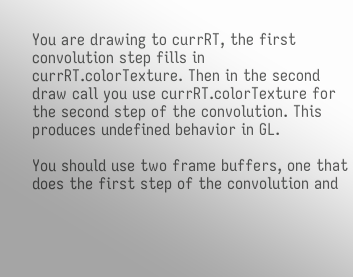You are drawing to currRT, the first convolution step fills in currRT.colorTexture. Then in the second draw call you use currRT.colorTexture for the second step of the convolution. This produces undefined behavior in GL.

You should use two frame buffers, one that does the first step of the convolution and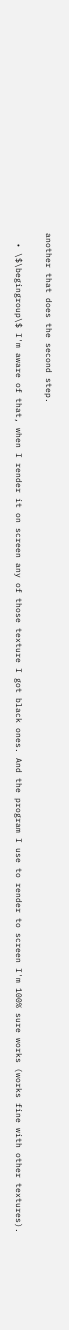another that does the second step.

  • \$\begingroup\$ I'm aware of that, when I render it on screen any of those texture I got black ones. And the program I use to render to screen I'm 100% sure works (works fine with other textures).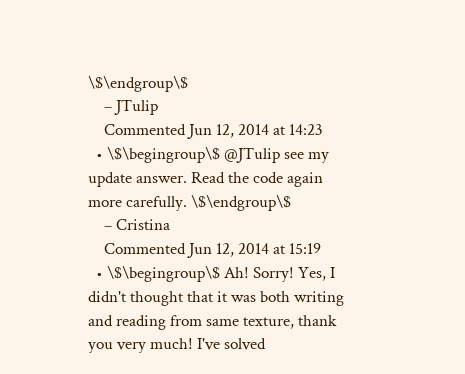\$\endgroup\$
    – JTulip
    Commented Jun 12, 2014 at 14:23
  • \$\begingroup\$ @JTulip see my update answer. Read the code again more carefully. \$\endgroup\$
    – Cristina
    Commented Jun 12, 2014 at 15:19
  • \$\begingroup\$ Ah! Sorry! Yes, I didn't thought that it was both writing and reading from same texture, thank you very much! I've solved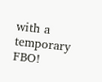with a temporary FBO!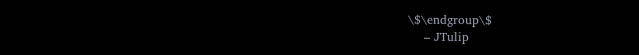\$\endgroup\$
    – JTulip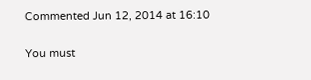Commented Jun 12, 2014 at 16:10

You must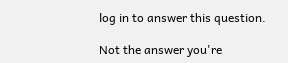log in to answer this question.

Not the answer you're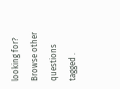looking for? Browse other questions tagged .